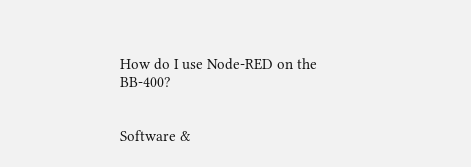How do I use Node-RED on the BB-400?


Software &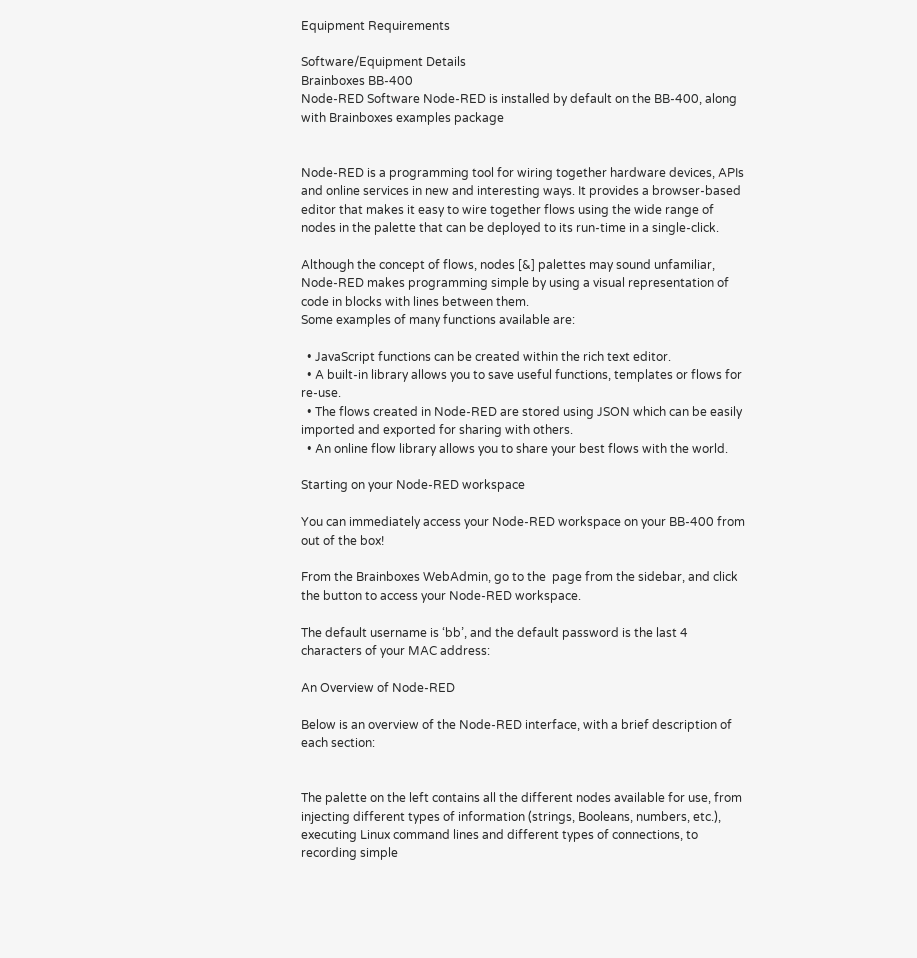Equipment Requirements

Software/Equipment Details
Brainboxes BB-400
Node-RED Software Node-RED is installed by default on the BB-400, along with Brainboxes examples package


Node-RED is a programming tool for wiring together hardware devices, APIs and online services in new and interesting ways. It provides a browser-based editor that makes it easy to wire together flows using the wide range of nodes in the palette that can be deployed to its run-time in a single-click.

Although the concept of flows, nodes [&] palettes may sound unfamiliar, Node-RED makes programming simple by using a visual representation of code in blocks with lines between them.
Some examples of many functions available are:

  • JavaScript functions can be created within the rich text editor.
  • A built-in library allows you to save useful functions, templates or flows for re-use.
  • The flows created in Node-RED are stored using JSON which can be easily imported and exported for sharing with others.
  • An online flow library allows you to share your best flows with the world.

Starting on your Node-RED workspace

You can immediately access your Node-RED workspace on your BB-400 from out of the box!

From the Brainboxes WebAdmin, go to the  page from the sidebar, and click the button to access your Node-RED workspace.

The default username is ‘bb’, and the default password is the last 4 characters of your MAC address:

An Overview of Node-RED

Below is an overview of the Node-RED interface, with a brief description of each section:


The palette on the left contains all the different nodes available for use, from injecting different types of information (strings, Booleans, numbers, etc.), executing Linux command lines and different types of connections, to recording simple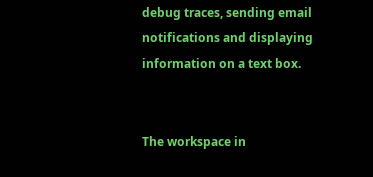debug traces, sending email notifications and displaying information on a text box.


The workspace in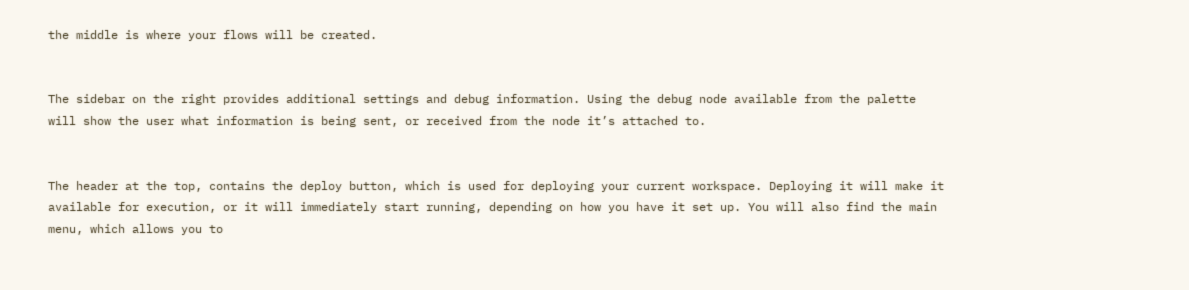the middle is where your flows will be created.


The sidebar on the right provides additional settings and debug information. Using the debug node available from the palette will show the user what information is being sent, or received from the node it’s attached to.


The header at the top, contains the deploy button, which is used for deploying your current workspace. Deploying it will make it available for execution, or it will immediately start running, depending on how you have it set up. You will also find the main menu, which allows you to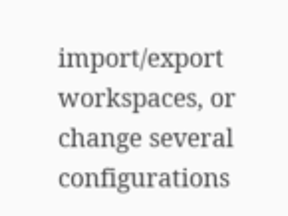import/export workspaces, or change several configurations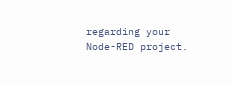regarding your Node-RED project.